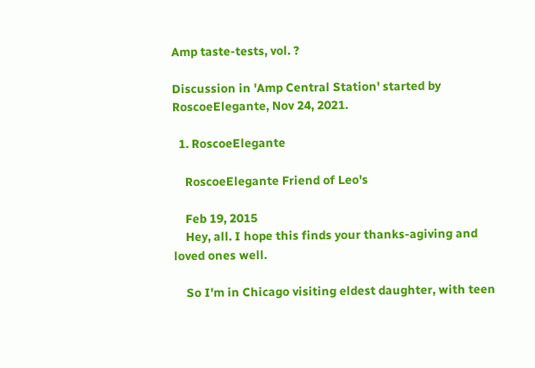Amp taste-tests, vol. ?

Discussion in 'Amp Central Station' started by RoscoeElegante, Nov 24, 2021.

  1. RoscoeElegante

    RoscoeElegante Friend of Leo's

    Feb 19, 2015
    Hey, all. I hope this finds your thanks-agiving and loved ones well.

    So I'm in Chicago visiting eldest daughter, with teen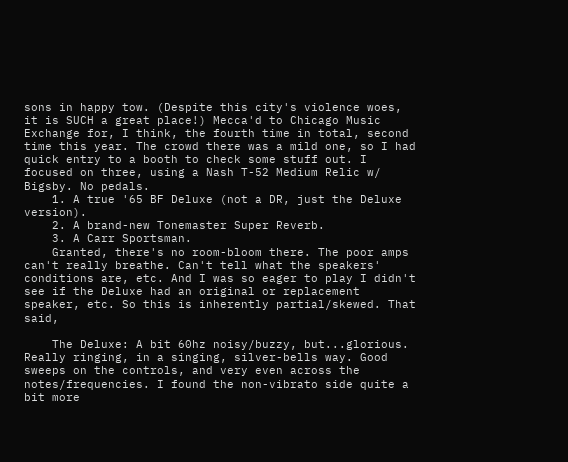sons in happy tow. (Despite this city's violence woes, it is SUCH a great place!) Mecca'd to Chicago Music Exchange for, I think, the fourth time in total, second time this year. The crowd there was a mild one, so I had quick entry to a booth to check some stuff out. I focused on three, using a Nash T-52 Medium Relic w/ Bigsby. No pedals.
    1. A true '65 BF Deluxe (not a DR, just the Deluxe version).
    2. A brand-new Tonemaster Super Reverb.
    3. A Carr Sportsman.
    Granted, there's no room-bloom there. The poor amps can't really breathe. Can't tell what the speakers' conditions are, etc. And I was so eager to play I didn't see if the Deluxe had an original or replacement speaker, etc. So this is inherently partial/skewed. That said,

    The Deluxe: A bit 60hz noisy/buzzy, but...glorious. Really ringing, in a singing, silver-bells way. Good sweeps on the controls, and very even across the notes/frequencies. I found the non-vibrato side quite a bit more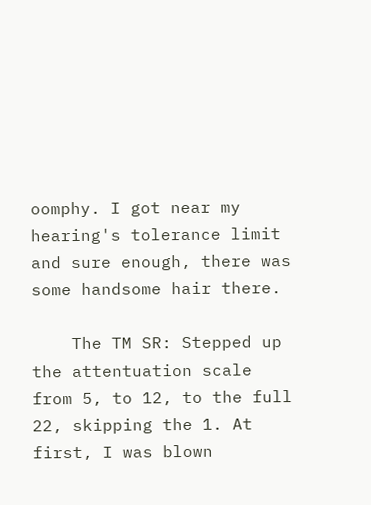oomphy. I got near my hearing's tolerance limit and sure enough, there was some handsome hair there.

    The TM SR: Stepped up the attentuation scale from 5, to 12, to the full 22, skipping the 1. At first, I was blown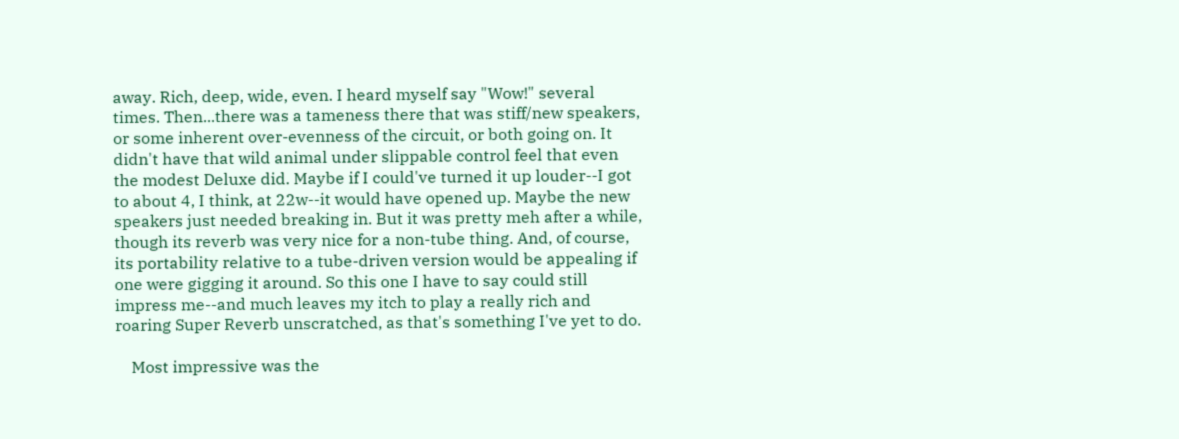away. Rich, deep, wide, even. I heard myself say "Wow!" several times. Then...there was a tameness there that was stiff/new speakers, or some inherent over-evenness of the circuit, or both going on. It didn't have that wild animal under slippable control feel that even the modest Deluxe did. Maybe if I could've turned it up louder--I got to about 4, I think, at 22w--it would have opened up. Maybe the new speakers just needed breaking in. But it was pretty meh after a while, though its reverb was very nice for a non-tube thing. And, of course, its portability relative to a tube-driven version would be appealing if one were gigging it around. So this one I have to say could still impress me--and much leaves my itch to play a really rich and roaring Super Reverb unscratched, as that's something I've yet to do.

    Most impressive was the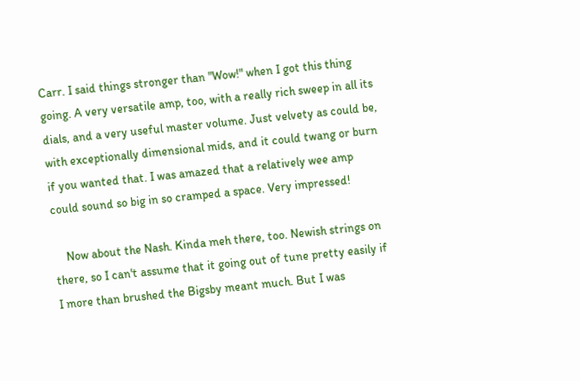Carr. I said things stronger than "Wow!" when I got this thing going. A very versatile amp, too, with a really rich sweep in all its dials, and a very useful master volume. Just velvety as could be, with exceptionally dimensional mids, and it could twang or burn if you wanted that. I was amazed that a relatively wee amp could sound so big in so cramped a space. Very impressed!

    Now about the Nash. Kinda meh there, too. Newish strings on there, so I can't assume that it going out of tune pretty easily if I more than brushed the Bigsby meant much. But I was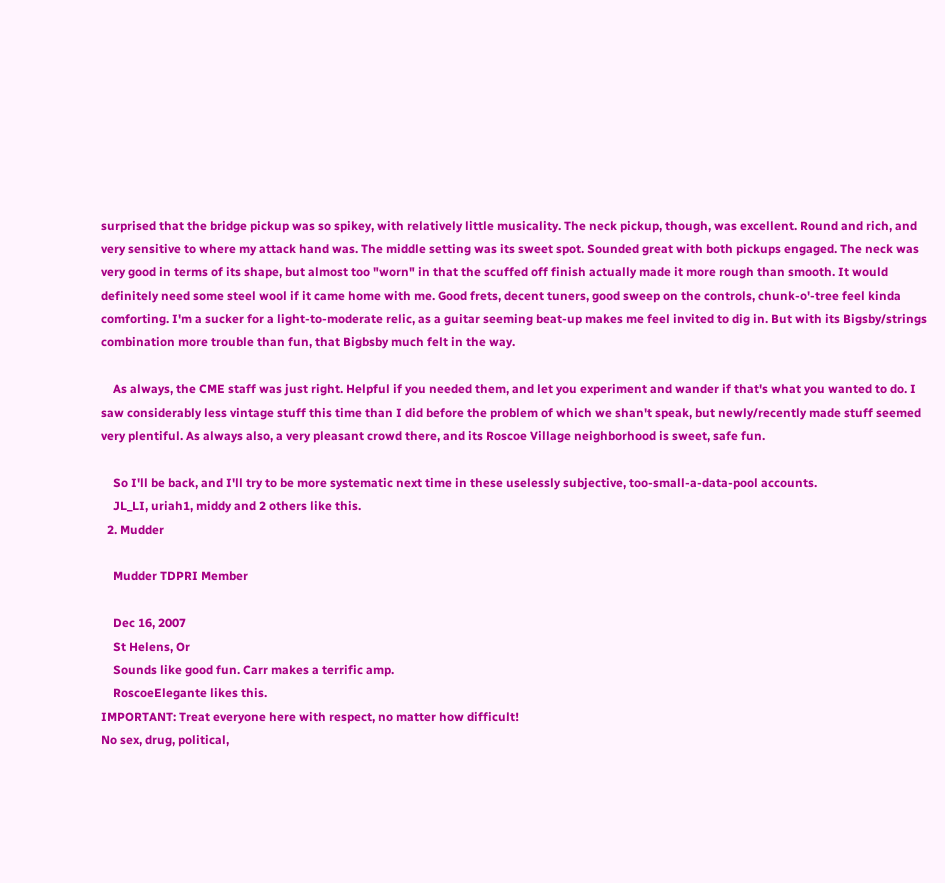surprised that the bridge pickup was so spikey, with relatively little musicality. The neck pickup, though, was excellent. Round and rich, and very sensitive to where my attack hand was. The middle setting was its sweet spot. Sounded great with both pickups engaged. The neck was very good in terms of its shape, but almost too "worn" in that the scuffed off finish actually made it more rough than smooth. It would definitely need some steel wool if it came home with me. Good frets, decent tuners, good sweep on the controls, chunk-o'-tree feel kinda comforting. I'm a sucker for a light-to-moderate relic, as a guitar seeming beat-up makes me feel invited to dig in. But with its Bigsby/strings combination more trouble than fun, that Bigbsby much felt in the way.

    As always, the CME staff was just right. Helpful if you needed them, and let you experiment and wander if that's what you wanted to do. I saw considerably less vintage stuff this time than I did before the problem of which we shan't speak, but newly/recently made stuff seemed very plentiful. As always also, a very pleasant crowd there, and its Roscoe Village neighborhood is sweet, safe fun.

    So I'll be back, and I'll try to be more systematic next time in these uselessly subjective, too-small-a-data-pool accounts.
    JL_LI, uriah1, middy and 2 others like this.
  2. Mudder

    Mudder TDPRI Member

    Dec 16, 2007
    St Helens, Or
    Sounds like good fun. Carr makes a terrific amp.
    RoscoeElegante likes this.
IMPORTANT: Treat everyone here with respect, no matter how difficult!
No sex, drug, political,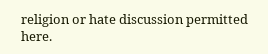religion or hate discussion permitted here.